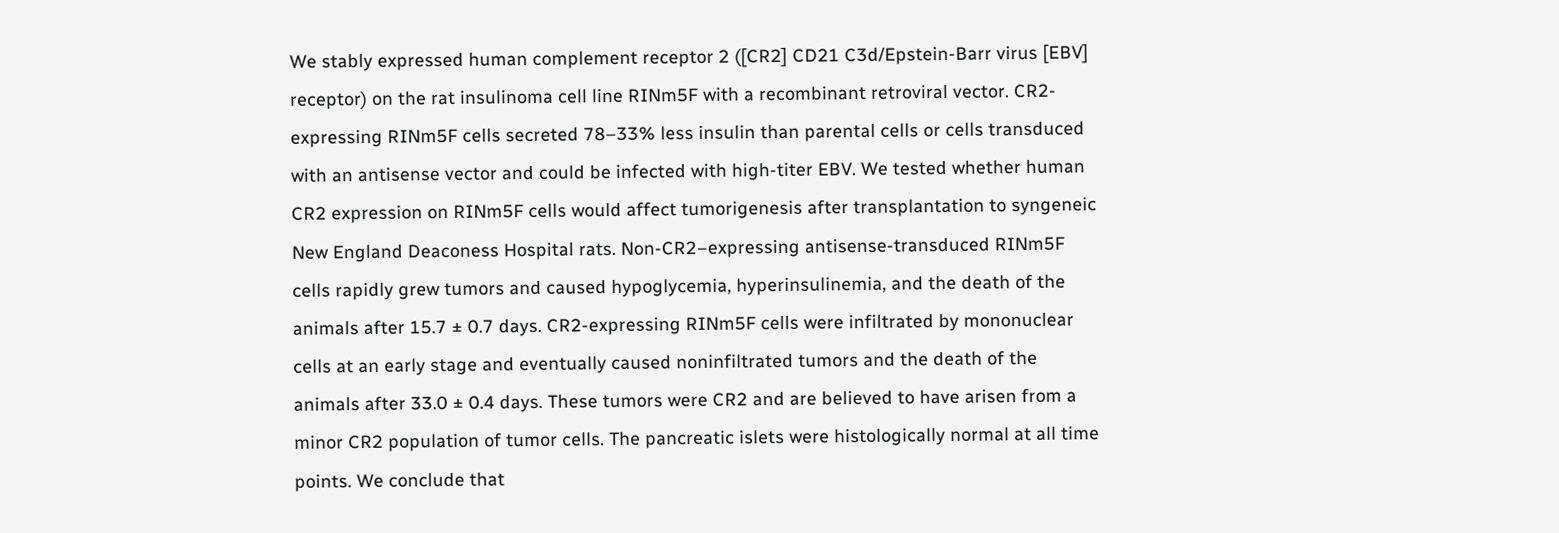We stably expressed human complement receptor 2 ([CR2] CD21 C3d/Epstein-Barr virus [EBV] receptor) on the rat insulinoma cell line RINm5F with a recombinant retroviral vector. CR2-expressing RINm5F cells secreted 78–33% less insulin than parental cells or cells transduced with an antisense vector and could be infected with high-titer EBV. We tested whether human CR2 expression on RINm5F cells would affect tumorigenesis after transplantation to syngeneic New England Deaconess Hospital rats. Non-CR2–expressing antisense-transduced RINm5F cells rapidly grew tumors and caused hypoglycemia, hyperinsulinemia, and the death of the animals after 15.7 ± 0.7 days. CR2-expressing RINm5F cells were infiltrated by mononuclear cells at an early stage and eventually caused noninfiltrated tumors and the death of the animals after 33.0 ± 0.4 days. These tumors were CR2 and are believed to have arisen from a minor CR2 population of tumor cells. The pancreatic islets were histologically normal at all time points. We conclude that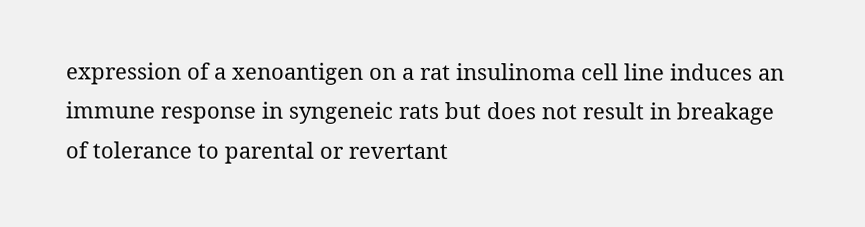expression of a xenoantigen on a rat insulinoma cell line induces an immune response in syngeneic rats but does not result in breakage of tolerance to parental or revertant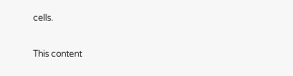cells.

This content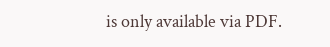is only available via PDF.